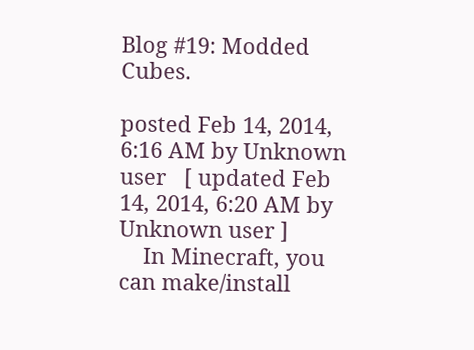Blog #19: Modded Cubes.

posted Feb 14, 2014, 6:16 AM by Unknown user   [ updated Feb 14, 2014, 6:20 AM by Unknown user ]
    In Minecraft, you can make/install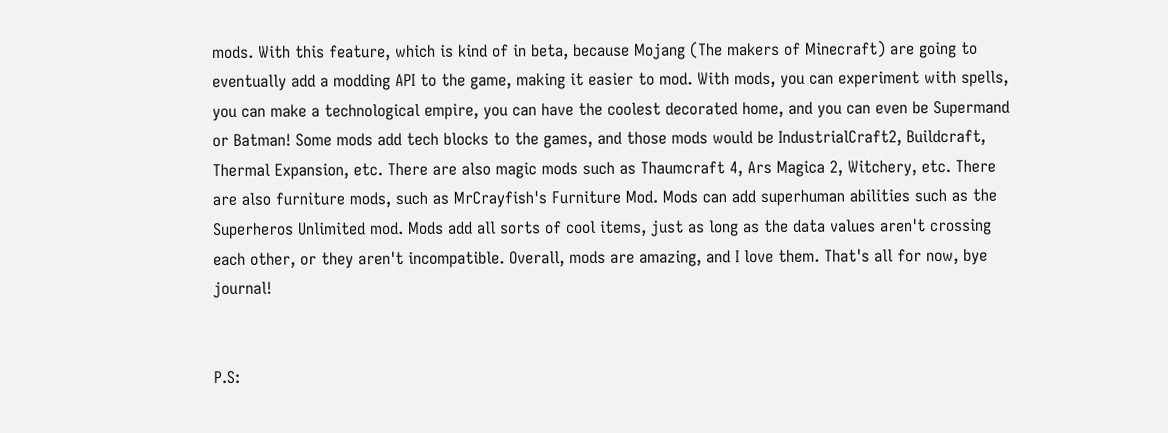mods. With this feature, which is kind of in beta, because Mojang (The makers of Minecraft) are going to eventually add a modding API to the game, making it easier to mod. With mods, you can experiment with spells, you can make a technological empire, you can have the coolest decorated home, and you can even be Supermand or Batman! Some mods add tech blocks to the games, and those mods would be IndustrialCraft2, Buildcraft, Thermal Expansion, etc. There are also magic mods such as Thaumcraft 4, Ars Magica 2, Witchery, etc. There are also furniture mods, such as MrCrayfish's Furniture Mod. Mods can add superhuman abilities such as the Superheros Unlimited mod. Mods add all sorts of cool items, just as long as the data values aren't crossing each other, or they aren't incompatible. Overall, mods are amazing, and I love them. That's all for now, bye journal!


P.S: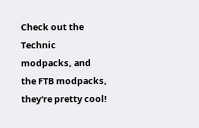Check out the Technic modpacks, and the FTB modpacks, they're pretty cool!